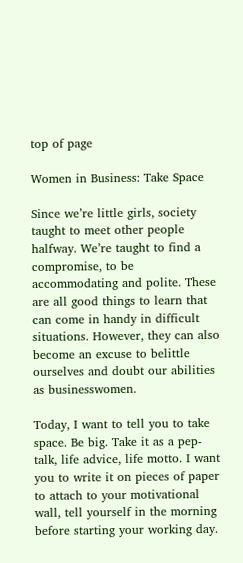top of page

Women in Business: Take Space

Since we’re little girls, society taught to meet other people halfway. We’re taught to find a compromise, to be accommodating and polite. These are all good things to learn that can come in handy in difficult situations. However, they can also become an excuse to belittle ourselves and doubt our abilities as businesswomen.

Today, I want to tell you to take space. Be big. Take it as a pep-talk, life advice, life motto. I want you to write it on pieces of paper to attach to your motivational wall, tell yourself in the morning before starting your working day.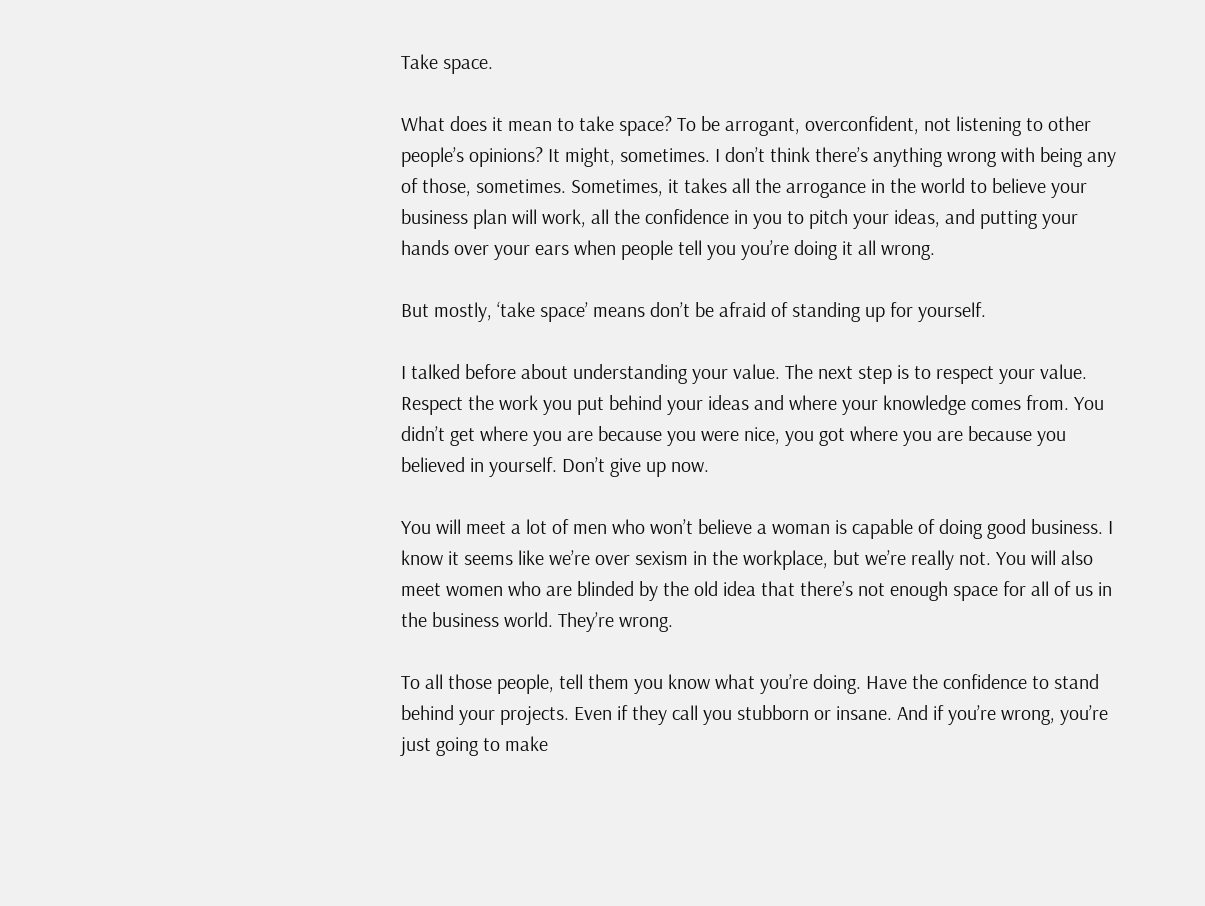Take space.

What does it mean to take space? To be arrogant, overconfident, not listening to other people’s opinions? It might, sometimes. I don’t think there’s anything wrong with being any of those, sometimes. Sometimes, it takes all the arrogance in the world to believe your business plan will work, all the confidence in you to pitch your ideas, and putting your hands over your ears when people tell you you’re doing it all wrong.

But mostly, ‘take space’ means don’t be afraid of standing up for yourself.

I talked before about understanding your value. The next step is to respect your value. Respect the work you put behind your ideas and where your knowledge comes from. You didn’t get where you are because you were nice, you got where you are because you believed in yourself. Don’t give up now.

You will meet a lot of men who won’t believe a woman is capable of doing good business. I know it seems like we’re over sexism in the workplace, but we’re really not. You will also meet women who are blinded by the old idea that there’s not enough space for all of us in the business world. They’re wrong.

To all those people, tell them you know what you’re doing. Have the confidence to stand behind your projects. Even if they call you stubborn or insane. And if you’re wrong, you’re just going to make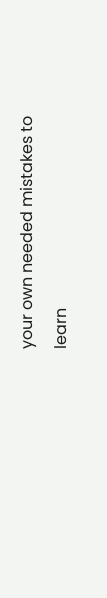your own needed mistakes to learn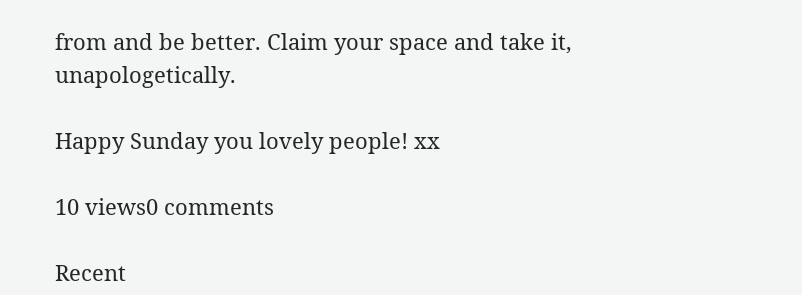from and be better. Claim your space and take it, unapologetically.

Happy Sunday you lovely people! xx

10 views0 comments

Recent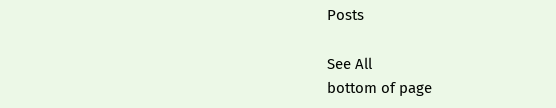Posts

See All
bottom of page